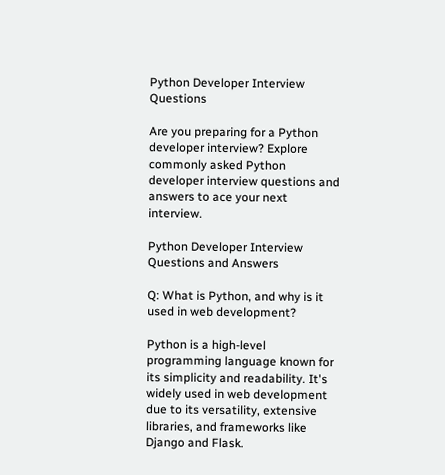Python Developer Interview Questions

Are you preparing for a Python developer interview? Explore commonly asked Python developer interview questions and answers to ace your next interview.

Python Developer Interview Questions and Answers

Q: What is Python, and why is it used in web development?

Python is a high-level programming language known for its simplicity and readability. It's widely used in web development due to its versatility, extensive libraries, and frameworks like Django and Flask.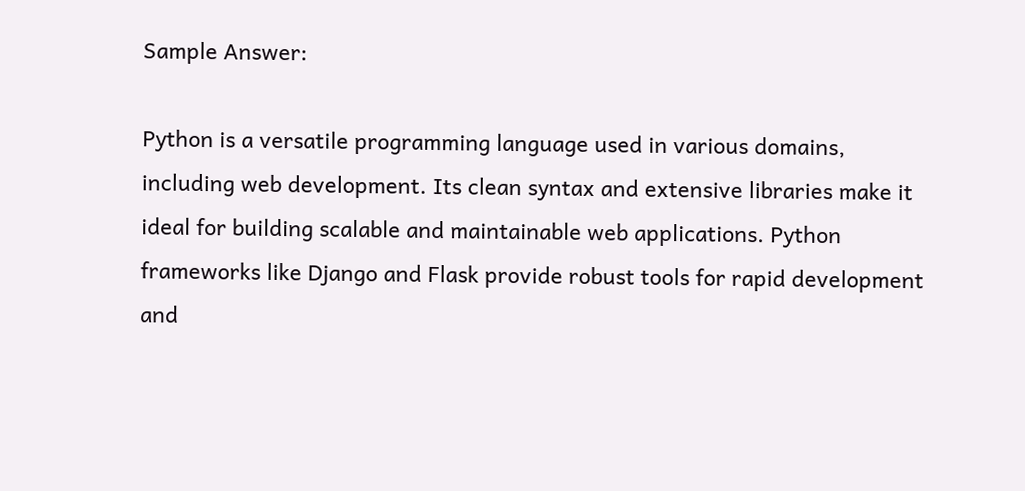Sample Answer:

Python is a versatile programming language used in various domains, including web development. Its clean syntax and extensive libraries make it ideal for building scalable and maintainable web applications. Python frameworks like Django and Flask provide robust tools for rapid development and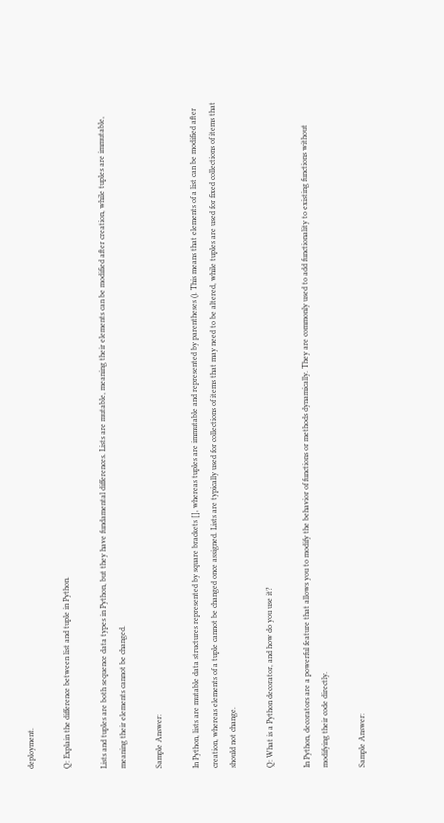deployment.

Q: Explain the difference between list and tuple in Python.

Lists and tuples are both sequence data types in Python, but they have fundamental differences. Lists are mutable, meaning their elements can be modified after creation, while tuples are immutable, meaning their elements cannot be changed.

Sample Answer:

In Python, lists are mutable data structures represented by square brackets [], whereas tuples are immutable and represented by parentheses (). This means that elements of a list can be modified after creation, whereas elements of a tuple cannot be changed once assigned. Lists are typically used for collections of items that may need to be altered, while tuples are used for fixed collections of items that should not change.

Q: What is a Python decorator, and how do you use it?

In Python, decorators are a powerful feature that allows you to modify the behavior of functions or methods dynamically. They are commonly used to add functionality to existing functions without modifying their code directly.

Sample Answer: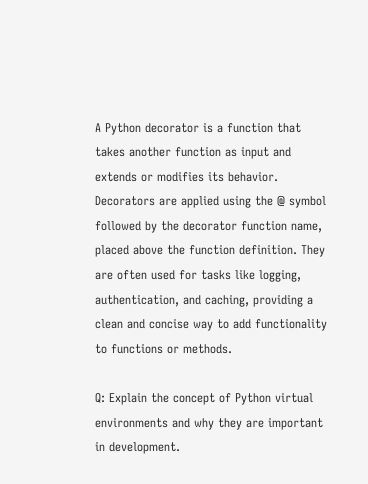A Python decorator is a function that takes another function as input and extends or modifies its behavior. Decorators are applied using the @ symbol followed by the decorator function name, placed above the function definition. They are often used for tasks like logging, authentication, and caching, providing a clean and concise way to add functionality to functions or methods.

Q: Explain the concept of Python virtual environments and why they are important in development.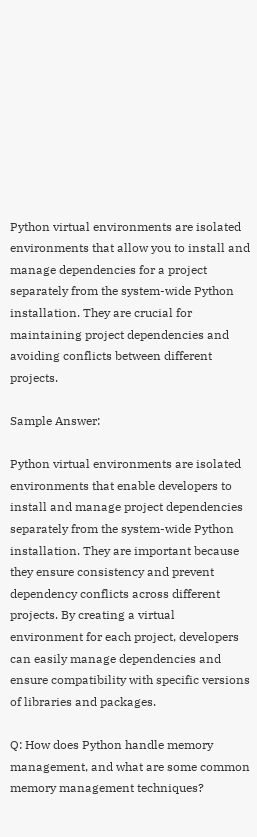Python virtual environments are isolated environments that allow you to install and manage dependencies for a project separately from the system-wide Python installation. They are crucial for maintaining project dependencies and avoiding conflicts between different projects.

Sample Answer:

Python virtual environments are isolated environments that enable developers to install and manage project dependencies separately from the system-wide Python installation. They are important because they ensure consistency and prevent dependency conflicts across different projects. By creating a virtual environment for each project, developers can easily manage dependencies and ensure compatibility with specific versions of libraries and packages.

Q: How does Python handle memory management, and what are some common memory management techniques?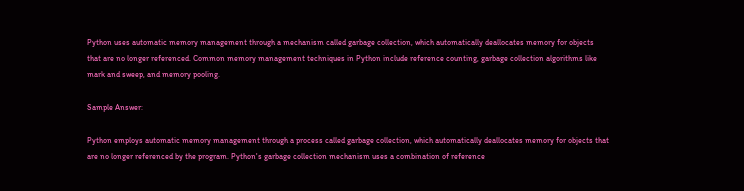Python uses automatic memory management through a mechanism called garbage collection, which automatically deallocates memory for objects that are no longer referenced. Common memory management techniques in Python include reference counting, garbage collection algorithms like mark and sweep, and memory pooling.

Sample Answer:

Python employs automatic memory management through a process called garbage collection, which automatically deallocates memory for objects that are no longer referenced by the program. Python's garbage collection mechanism uses a combination of reference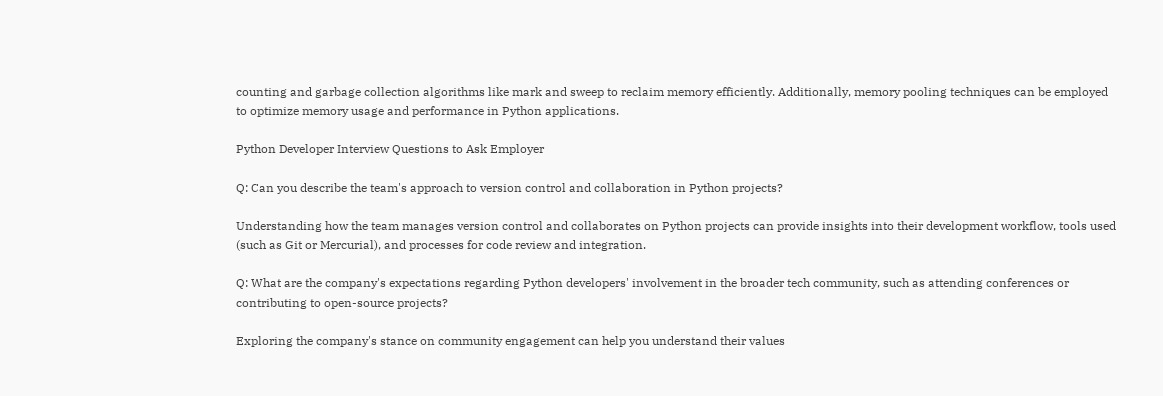counting and garbage collection algorithms like mark and sweep to reclaim memory efficiently. Additionally, memory pooling techniques can be employed to optimize memory usage and performance in Python applications.

Python Developer Interview Questions to Ask Employer

Q: Can you describe the team's approach to version control and collaboration in Python projects?

Understanding how the team manages version control and collaborates on Python projects can provide insights into their development workflow, tools used (such as Git or Mercurial), and processes for code review and integration.

Q: What are the company's expectations regarding Python developers' involvement in the broader tech community, such as attending conferences or contributing to open-source projects?

Exploring the company's stance on community engagement can help you understand their values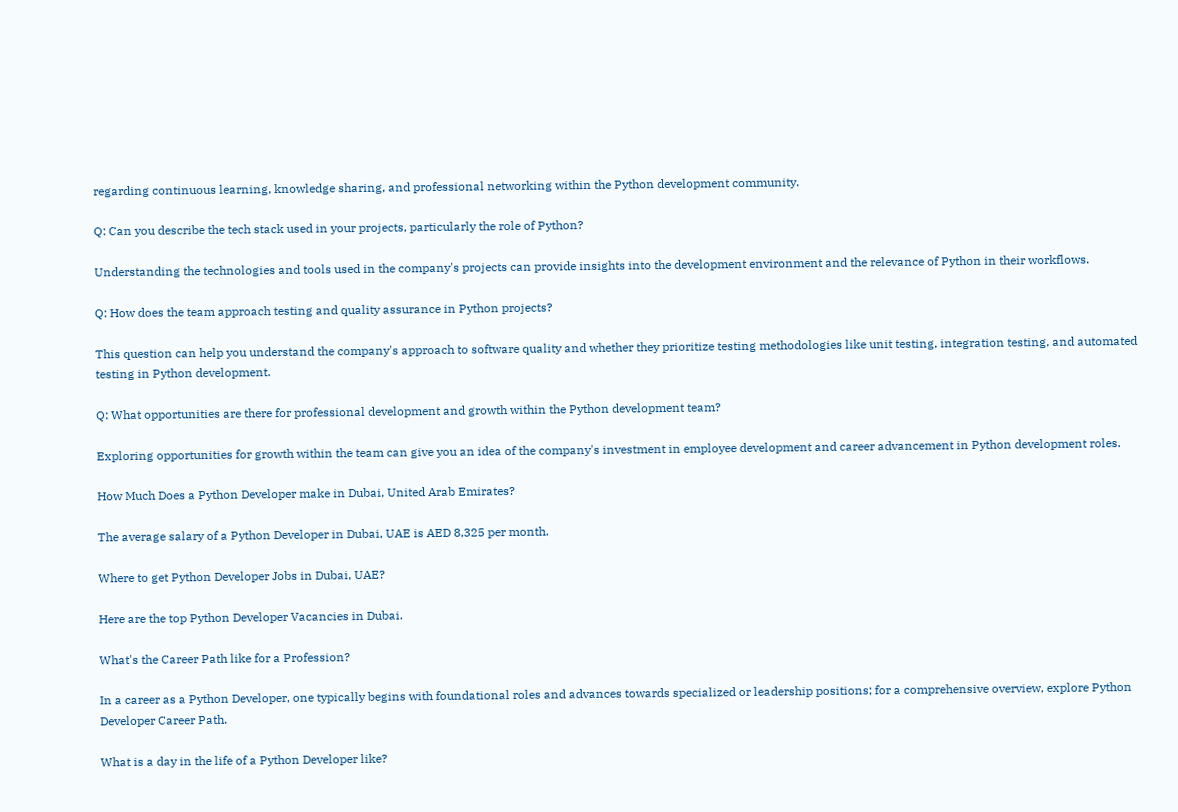regarding continuous learning, knowledge sharing, and professional networking within the Python development community.

Q: Can you describe the tech stack used in your projects, particularly the role of Python?

Understanding the technologies and tools used in the company's projects can provide insights into the development environment and the relevance of Python in their workflows.

Q: How does the team approach testing and quality assurance in Python projects?

This question can help you understand the company's approach to software quality and whether they prioritize testing methodologies like unit testing, integration testing, and automated testing in Python development.

Q: What opportunities are there for professional development and growth within the Python development team?

Exploring opportunities for growth within the team can give you an idea of the company's investment in employee development and career advancement in Python development roles.

How Much Does a Python Developer make in Dubai, United Arab Emirates?

The average salary of a Python Developer in Dubai, UAE is AED 8,325 per month.

Where to get Python Developer Jobs in Dubai, UAE?

Here are the top Python Developer Vacancies in Dubai.

What's the Career Path like for a Profession?

In a career as a Python Developer, one typically begins with foundational roles and advances towards specialized or leadership positions; for a comprehensive overview, explore Python Developer Career Path.

What is a day in the life of a Python Developer like?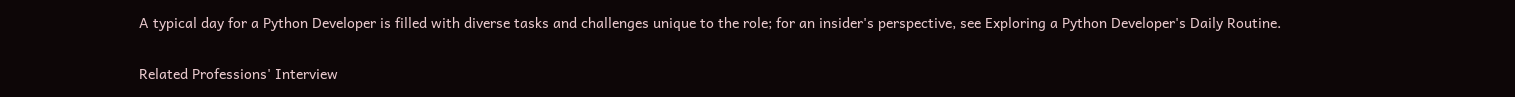A typical day for a Python Developer is filled with diverse tasks and challenges unique to the role; for an insider's perspective, see Exploring a Python Developer's Daily Routine.

Related Professions' Interview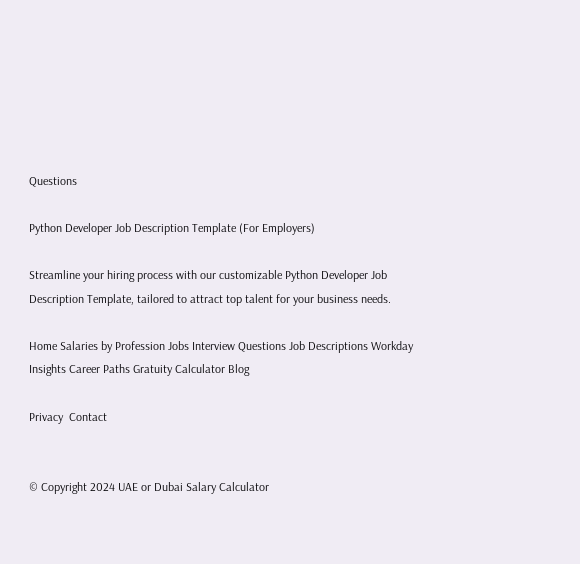Questions

Python Developer Job Description Template (For Employers)

Streamline your hiring process with our customizable Python Developer Job Description Template, tailored to attract top talent for your business needs.

Home Salaries by Profession Jobs Interview Questions Job Descriptions Workday Insights Career Paths Gratuity Calculator Blog

Privacy  Contact


© Copyright 2024 UAE or Dubai Salary Calculator